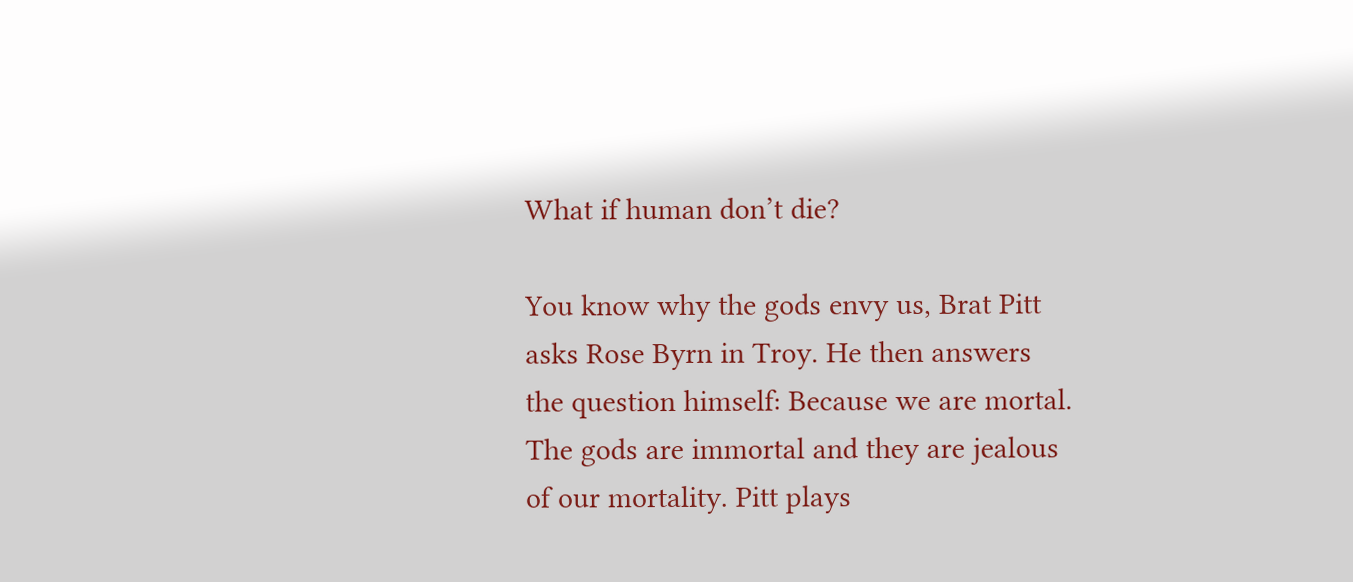What if human don’t die?

You know why the gods envy us, Brat Pitt asks Rose Byrn in Troy. He then answers the question himself: Because we are mortal. The gods are immortal and they are jealous of our mortality. Pitt plays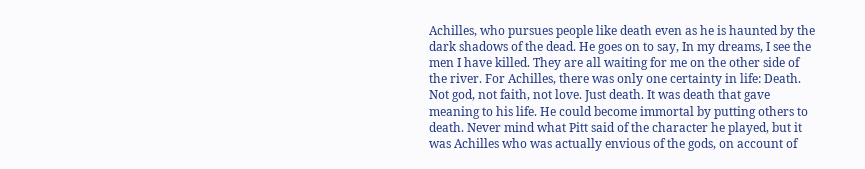Achilles, who pursues people like death even as he is haunted by the dark shadows of the dead. He goes on to say, In my dreams, I see the men I have killed. They are all waiting for me on the other side of the river. For Achilles, there was only one certainty in life: Death. Not god, not faith, not love. Just death. It was death that gave meaning to his life. He could become immortal by putting others to death. Never mind what Pitt said of the character he played, but it was Achilles who was actually envious of the gods, on account of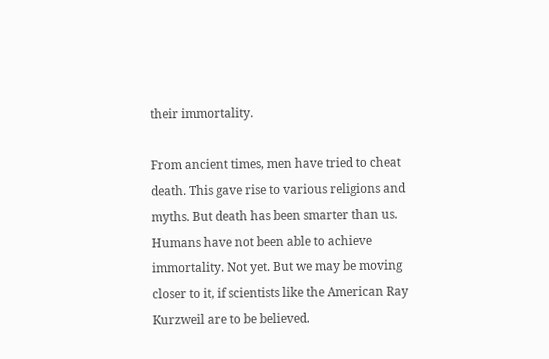their immortality.

From ancient times, men have tried to cheat death. This gave rise to various religions and myths. But death has been smarter than us. Humans have not been able to achieve immortality. Not yet. But we may be moving closer to it, if scientists like the American Ray Kurzweil are to be believed.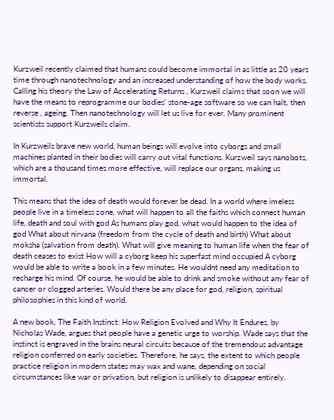Kurzweil recently claimed that humans could become immortal in as little as 20 years time through nanotechnology and an increased understanding of how the body works. Calling his theory the Law of Accelerating Returns , Kurzweil claims that soon we will have the means to reprogramme our bodies’ stone-age software so we can halt, then reverse , ageing. Then nanotechnology will let us live for ever. Many prominent scientists support Kurzweils claim.

In Kurzweils brave new world, human beings will evolve into cyborgs and small machines planted in their bodies will carry out vital functions. Kurzweil says nanobots, which are a thousand times more effective, will replace our organs, making us immortal.

This means that the idea of death would forever be dead. In a world where imeless people live in a timeless zone, what will happen to all the faiths which connect human life, death and soul with god As humans play god, what would happen to the idea of god What about nirvana (freedom from the cycle of death and birth) What about moksha (salvation from death). What will give meaning to human life when the fear of death ceases to exist How will a cyborg keep his superfast mind occupied A cyborg would be able to write a book in a few minutes. He wouldnt need any meditation to recharge his mind. Of course, he would be able to drink and smoke without any fear of cancer or clogged arteries. Would there be any place for god, religion, spiritual philosophies in this kind of world.

A new book, The Faith Instinct: How Religion Evolved and Why It Endures, by Nicholas Wade, argues that people have a genetic urge to worship. Wade says that the instinct is engraved in the brains neural circuits because of the tremendous advantage religion conferred on early societies. Therefore, he says, the extent to which people practice religion in modern states may wax and wane, depending on social circumstances like war or privation, but religion is unlikely to disappear entirely.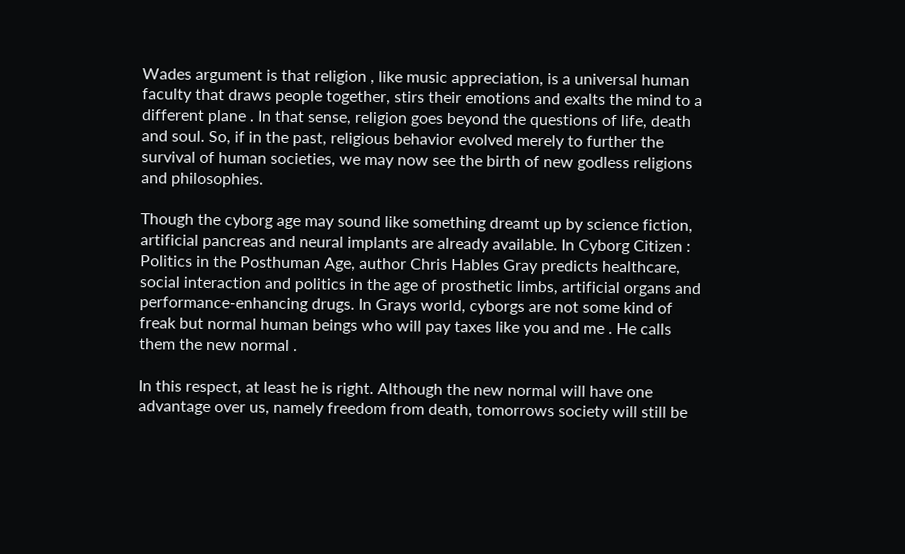Wades argument is that religion , like music appreciation, is a universal human faculty that draws people together, stirs their emotions and exalts the mind to a different plane . In that sense, religion goes beyond the questions of life, death and soul. So, if in the past, religious behavior evolved merely to further the survival of human societies, we may now see the birth of new godless religions and philosophies.

Though the cyborg age may sound like something dreamt up by science fiction, artificial pancreas and neural implants are already available. In Cyborg Citizen : Politics in the Posthuman Age, author Chris Hables Gray predicts healthcare, social interaction and politics in the age of prosthetic limbs, artificial organs and performance-enhancing drugs. In Grays world, cyborgs are not some kind of freak but normal human beings who will pay taxes like you and me . He calls them the new normal .

In this respect, at least he is right. Although the new normal will have one advantage over us, namely freedom from death, tomorrows society will still be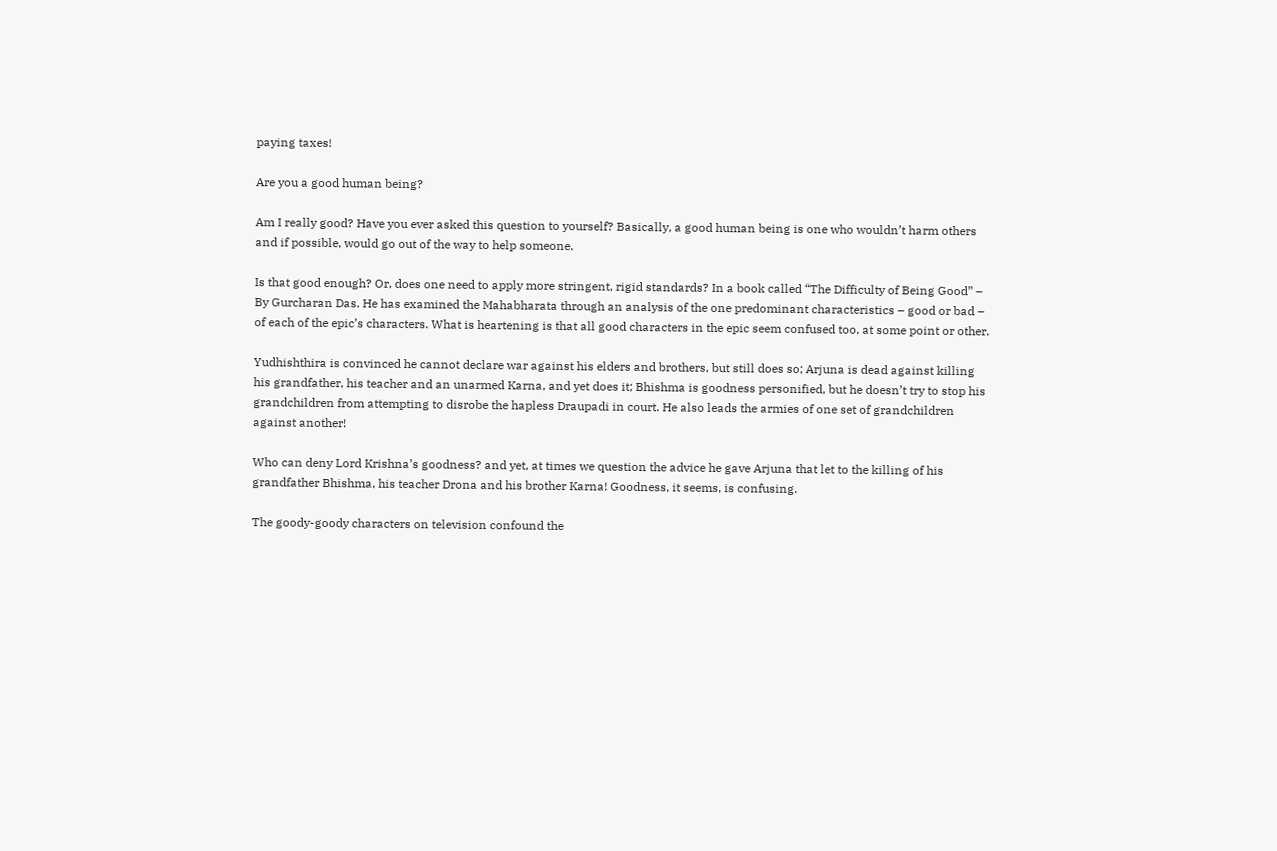paying taxes!

Are you a good human being?

Am I really good? Have you ever asked this question to yourself? Basically, a good human being is one who wouldn’t harm others and if possible, would go out of the way to help someone.

Is that good enough? Or, does one need to apply more stringent, rigid standards? In a book called “The Difficulty of Being Good” – By Gurcharan Das. He has examined the Mahabharata through an analysis of the one predominant characteristics – good or bad – of each of the epic’s characters. What is heartening is that all good characters in the epic seem confused too, at some point or other.

Yudhishthira is convinced he cannot declare war against his elders and brothers, but still does so; Arjuna is dead against killing his grandfather, his teacher and an unarmed Karna, and yet does it; Bhishma is goodness personified, but he doesn’t try to stop his grandchildren from attempting to disrobe the hapless Draupadi in court. He also leads the armies of one set of grandchildren against another!

Who can deny Lord Krishna’s goodness? and yet, at times we question the advice he gave Arjuna that let to the killing of his grandfather Bhishma, his teacher Drona and his brother Karna! Goodness, it seems, is confusing.

The goody-goody characters on television confound the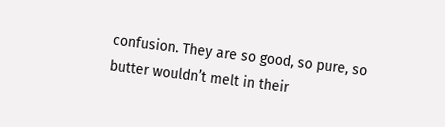confusion. They are so good, so pure, so butter wouldn’t melt in their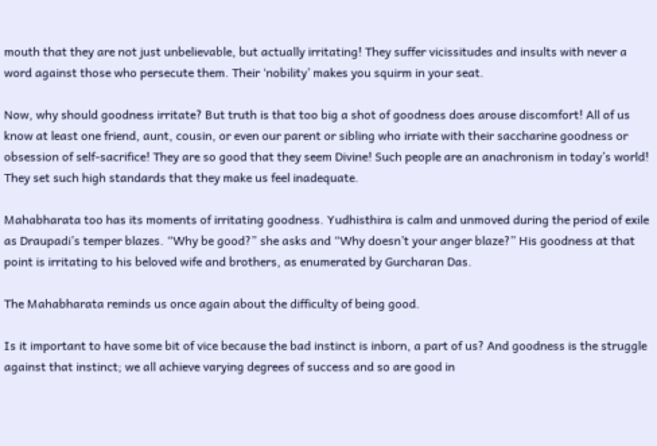mouth that they are not just unbelievable, but actually irritating! They suffer vicissitudes and insults with never a word against those who persecute them. Their ‘nobility’ makes you squirm in your seat.

Now, why should goodness irritate? But truth is that too big a shot of goodness does arouse discomfort! All of us know at least one friend, aunt, cousin, or even our parent or sibling who irriate with their saccharine goodness or obsession of self-sacrifice! They are so good that they seem Divine! Such people are an anachronism in today’s world! They set such high standards that they make us feel inadequate.

Mahabharata too has its moments of irritating goodness. Yudhisthira is calm and unmoved during the period of exile as Draupadi’s temper blazes. “Why be good?” she asks and “Why doesn’t your anger blaze?” His goodness at that point is irritating to his beloved wife and brothers, as enumerated by Gurcharan Das.

The Mahabharata reminds us once again about the difficulty of being good.

Is it important to have some bit of vice because the bad instinct is inborn, a part of us? And goodness is the struggle against that instinct; we all achieve varying degrees of success and so are good in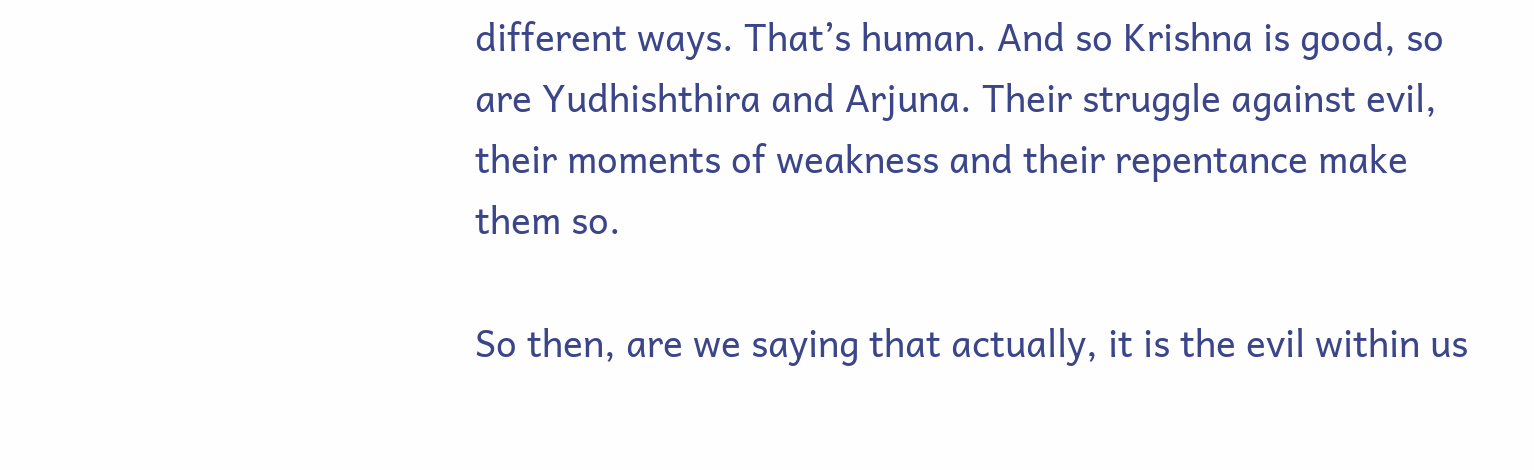different ways. That’s human. And so Krishna is good, so are Yudhishthira and Arjuna. Their struggle against evil, their moments of weakness and their repentance make them so.

So then, are we saying that actually, it is the evil within us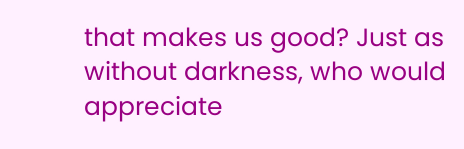that makes us good? Just as without darkness, who would appreciate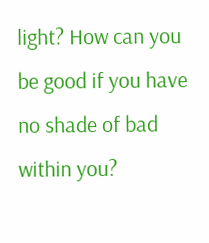light? How can you be good if you have no shade of bad within you?